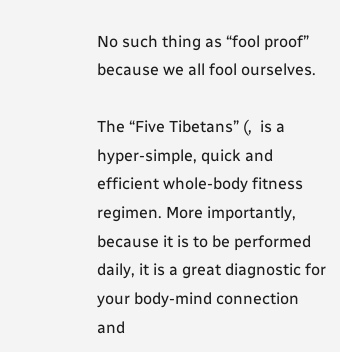No such thing as “fool proof” because we all fool ourselves.

The “Five Tibetans” (,  is a hyper-simple, quick and efficient whole-body fitness regimen. More importantly, because it is to be performed daily, it is a great diagnostic for your body-mind connection and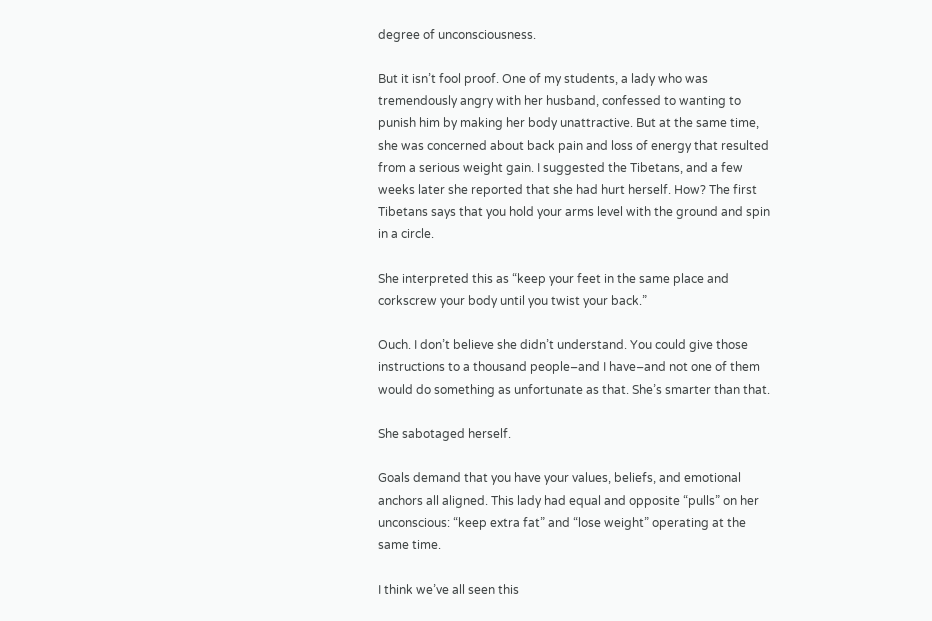degree of unconsciousness.

But it isn’t fool proof. One of my students, a lady who was tremendously angry with her husband, confessed to wanting to punish him by making her body unattractive. But at the same time, she was concerned about back pain and loss of energy that resulted from a serious weight gain. I suggested the Tibetans, and a few weeks later she reported that she had hurt herself. How? The first Tibetans says that you hold your arms level with the ground and spin in a circle.

She interpreted this as “keep your feet in the same place and corkscrew your body until you twist your back.”

Ouch. I don’t believe she didn’t understand. You could give those instructions to a thousand people–and I have–and not one of them would do something as unfortunate as that. She’s smarter than that.

She sabotaged herself.

Goals demand that you have your values, beliefs, and emotional anchors all aligned. This lady had equal and opposite “pulls” on her unconscious: “keep extra fat” and “lose weight” operating at the same time.

I think we’ve all seen this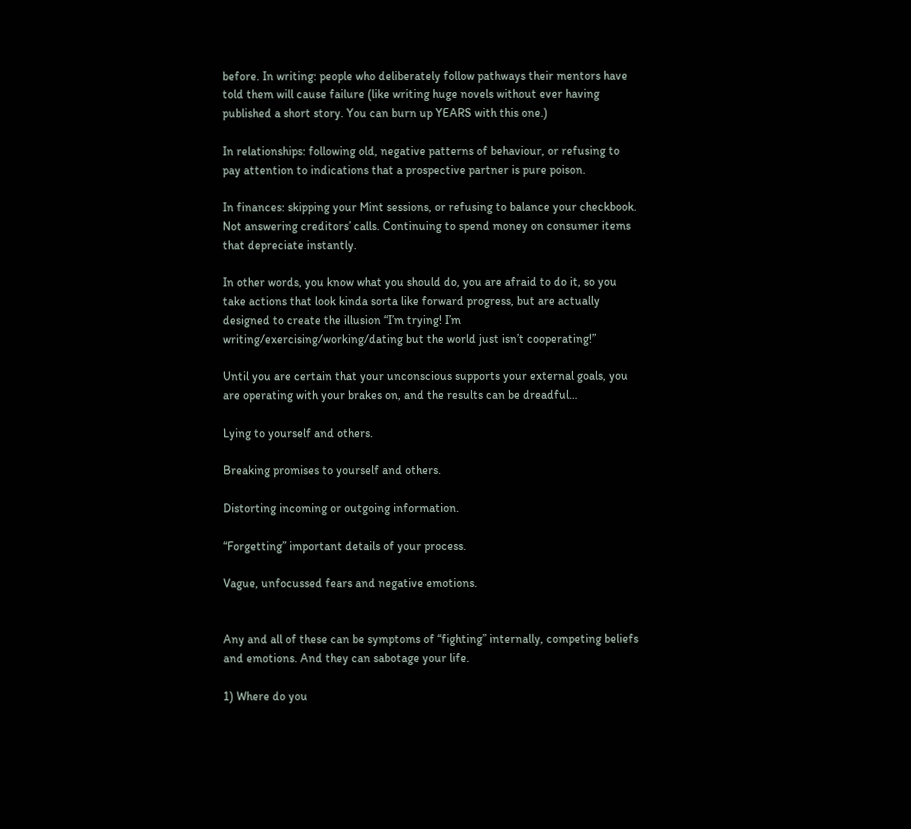before. In writing: people who deliberately follow pathways their mentors have told them will cause failure (like writing huge novels without ever having published a short story. You can burn up YEARS with this one.)

In relationships: following old, negative patterns of behaviour, or refusing to pay attention to indications that a prospective partner is pure poison.

In finances: skipping your Mint sessions, or refusing to balance your checkbook. Not answering creditors’ calls. Continuing to spend money on consumer items that depreciate instantly.

In other words, you know what you should do, you are afraid to do it, so you take actions that look kinda sorta like forward progress, but are actually designed to create the illusion “I’m trying! I’m writing/exercising/working/dating but the world just isn’t cooperating!”

Until you are certain that your unconscious supports your external goals, you are operating with your brakes on, and the results can be dreadful…

Lying to yourself and others.

Breaking promises to yourself and others.

Distorting incoming or outgoing information.

“Forgetting” important details of your process.

Vague, unfocussed fears and negative emotions.


Any and all of these can be symptoms of “fighting” internally, competing beliefs and emotions. And they can sabotage your life.

1) Where do you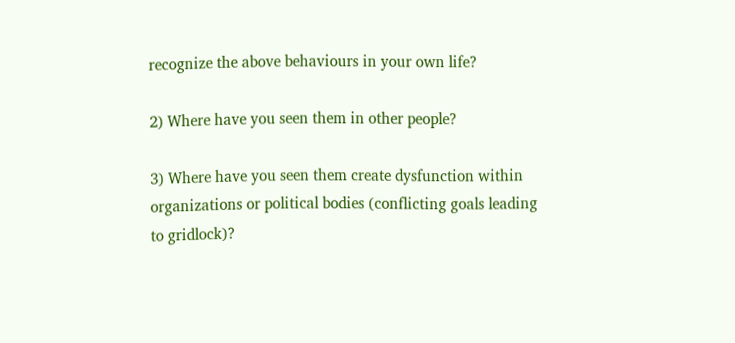recognize the above behaviours in your own life?

2) Where have you seen them in other people?

3) Where have you seen them create dysfunction within organizations or political bodies (conflicting goals leading to gridlock)?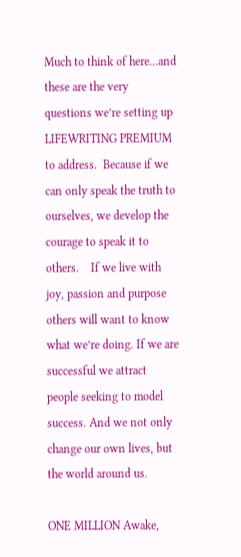Much to think of here…and these are the very questions we’re setting up LIFEWRITING PREMIUM to address.  Because if we can only speak the truth to ourselves, we develop the courage to speak it to others.    If we live with joy, passion and purpose others will want to know what we’re doing. If we are successful we attract people seeking to model success. And we not only change our own lives, but the world around us.

ONE MILLION Awake,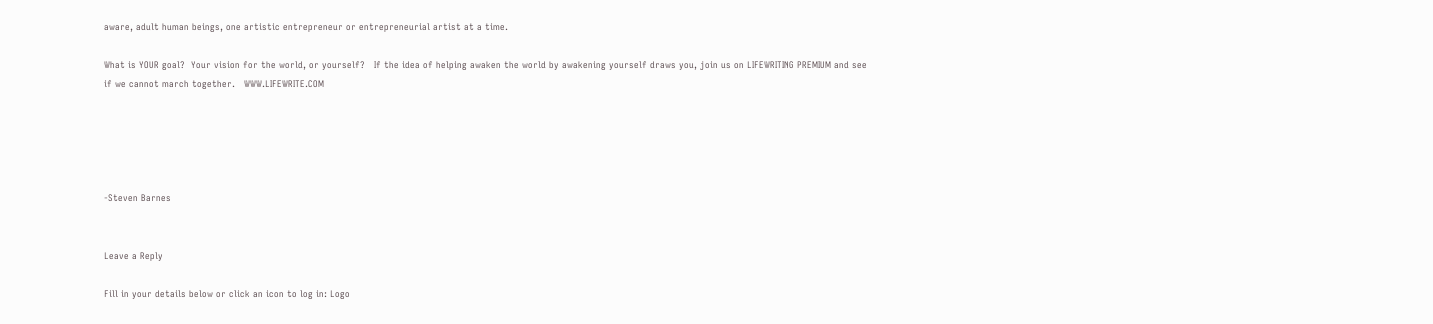aware, adult human beings, one artistic entrepreneur or entrepreneurial artist at a time.

What is YOUR goal?  Your vision for the world, or yourself?   If the idea of helping awaken the world by awakening yourself draws you, join us on LIFEWRITING PREMIUM and see if we cannot march together.   WWW.LIFEWRITE.COM





-Steven Barnes


Leave a Reply

Fill in your details below or click an icon to log in: Logo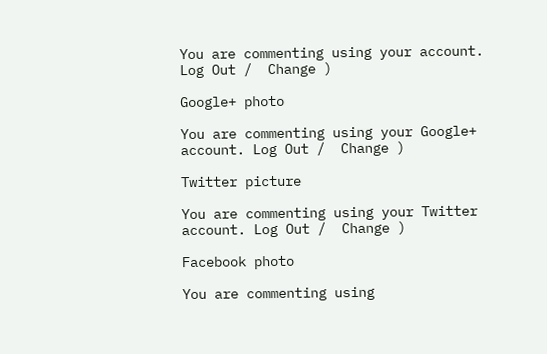You are commenting using your account. Log Out /  Change )

Google+ photo

You are commenting using your Google+ account. Log Out /  Change )

Twitter picture

You are commenting using your Twitter account. Log Out /  Change )

Facebook photo

You are commenting using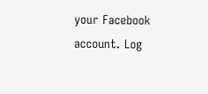your Facebook account. Log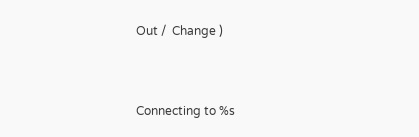Out /  Change )


Connecting to %s